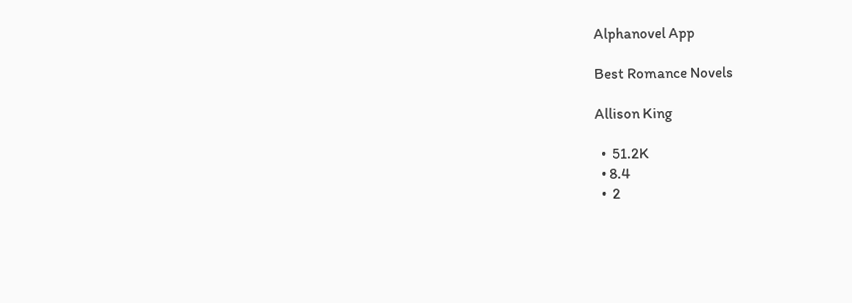Alphanovel App

Best Romance Novels

Allison King

  •  51.2K
  • 8.4
  •  2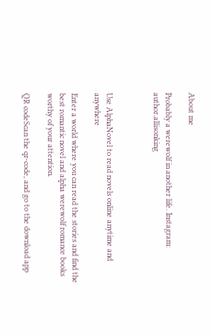About me

Probably a werewolf in another life. Instagram: author.allisonking



Use AlphaNovel to read novels online anytime and anywhere

Enter a world where you can read the stories and find the best romantic novel and alpha werewolf romance books worthy of your attention.

QR codeScan the qr-code, and go to the download app